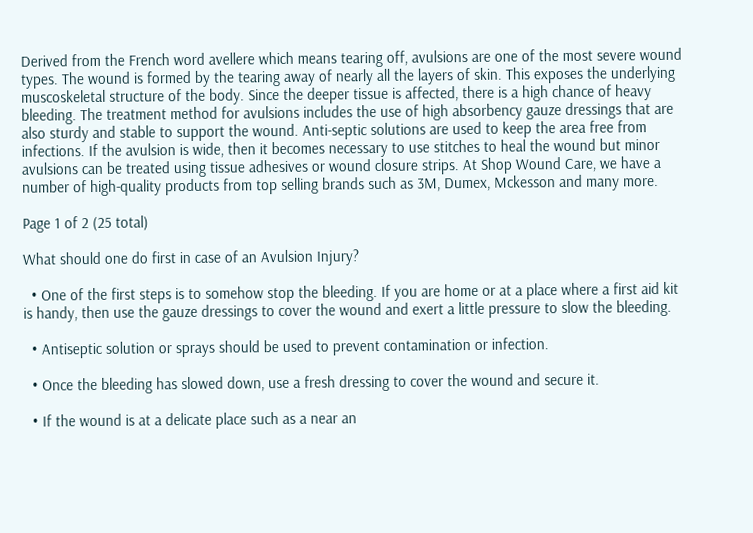Derived from the French word avellere which means tearing off, avulsions are one of the most severe wound types. The wound is formed by the tearing away of nearly all the layers of skin. This exposes the underlying muscoskeletal structure of the body. Since the deeper tissue is affected, there is a high chance of heavy bleeding. The treatment method for avulsions includes the use of high absorbency gauze dressings that are also sturdy and stable to support the wound. Anti-septic solutions are used to keep the area free from infections. If the avulsion is wide, then it becomes necessary to use stitches to heal the wound but minor avulsions can be treated using tissue adhesives or wound closure strips. At Shop Wound Care, we have a number of high-quality products from top selling brands such as 3M, Dumex, Mckesson and many more.

Page 1 of 2 (25 total)

What should one do first in case of an Avulsion Injury?

  • One of the first steps is to somehow stop the bleeding. If you are home or at a place where a first aid kit is handy, then use the gauze dressings to cover the wound and exert a little pressure to slow the bleeding.

  • Antiseptic solution or sprays should be used to prevent contamination or infection.

  • Once the bleeding has slowed down, use a fresh dressing to cover the wound and secure it.

  • If the wound is at a delicate place such as a near an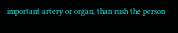important artery or organ, than rush the person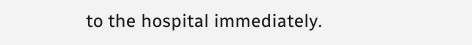to the hospital immediately.